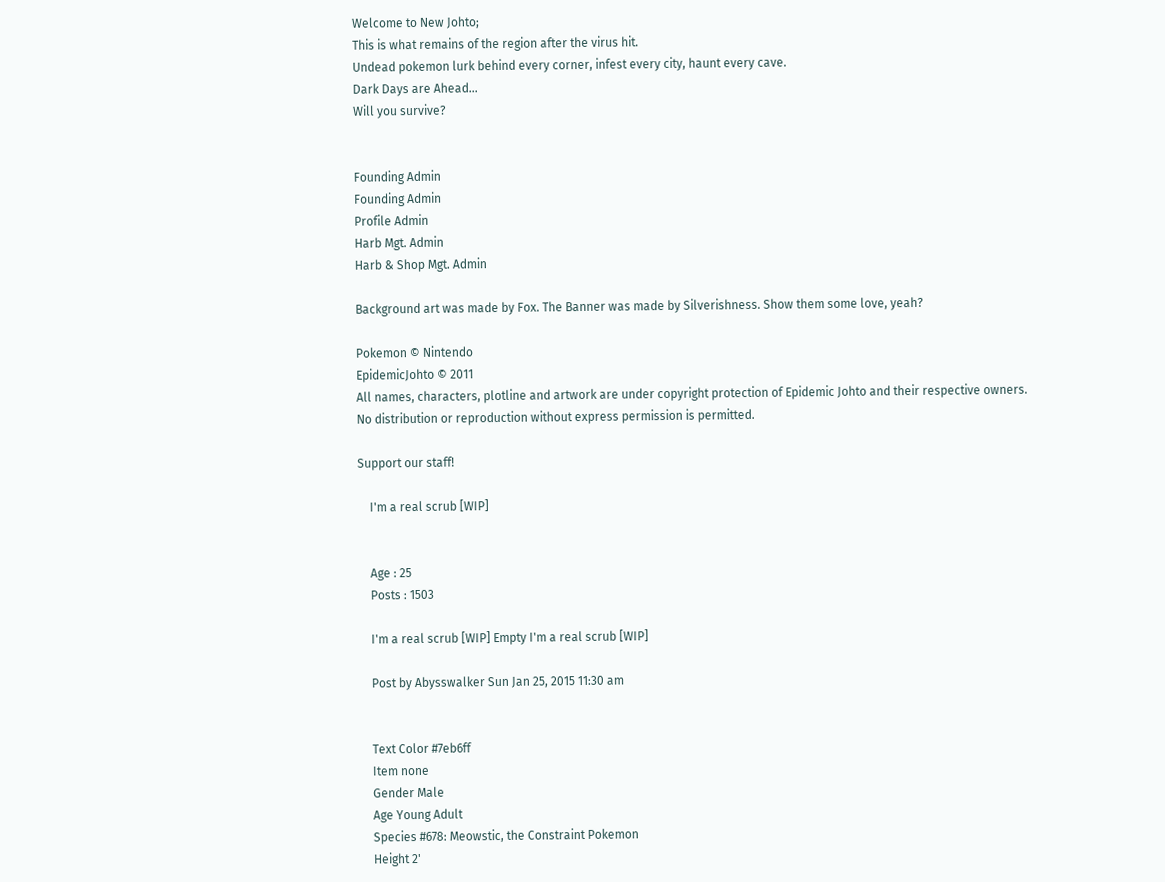Welcome to New Johto;
This is what remains of the region after the virus hit.
Undead pokemon lurk behind every corner, infest every city, haunt every cave.
Dark Days are Ahead...
Will you survive?


Founding Admin
Founding Admin
Profile Admin
Harb Mgt. Admin
Harb & Shop Mgt. Admin

Background art was made by Fox. The Banner was made by Silverishness. Show them some love, yeah?

Pokemon © Nintendo
EpidemicJohto © 2011
All names, characters, plotline and artwork are under copyright protection of Epidemic Johto and their respective owners.
No distribution or reproduction without express permission is permitted.

Support our staff!

    I'm a real scrub [WIP]


    Age : 25
    Posts : 1503

    I'm a real scrub [WIP] Empty I'm a real scrub [WIP]

    Post by Abysswalker Sun Jan 25, 2015 11:30 am


    Text Color #7eb6ff
    Item none
    Gender Male
    Age Young Adult
    Species #678: Meowstic, the Constraint Pokemon
    Height 2'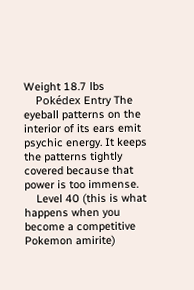Weight 18.7 lbs
    Pokédex Entry The eyeball patterns on the interior of its ears emit psychic energy. It keeps the patterns tightly covered because that power is too immense.
    Level 40 (this is what happens when you become a competitive Pokemon amirite)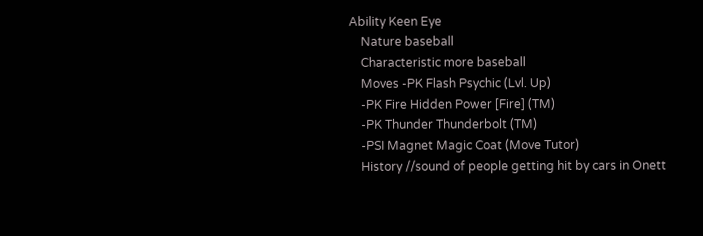Ability Keen Eye
    Nature baseball
    Characteristic more baseball
    Moves -PK Flash Psychic (Lvl. Up)
    -PK Fire Hidden Power [Fire] (TM)
    -PK Thunder Thunderbolt (TM)
    -PSI Magnet Magic Coat (Move Tutor)
    History //sound of people getting hit by cars in Onett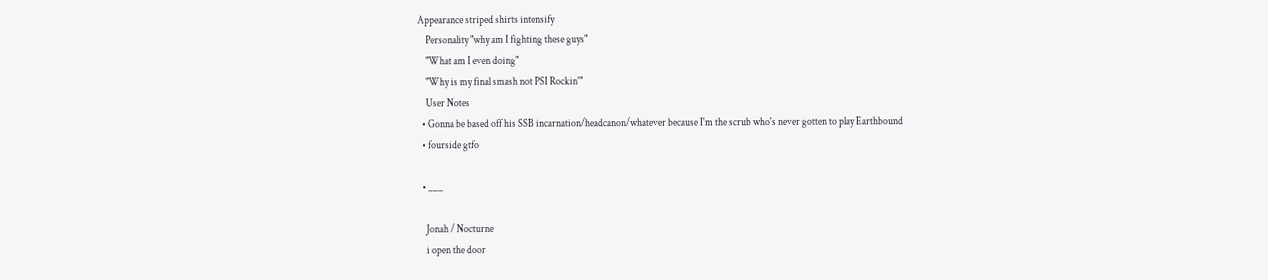Appearance striped shirts intensify
    Personality "why am I fighting these guys"
    "What am I even doing"
    "Why is my final smash not PSI Rockin'"
    User Notes
  • Gonna be based off his SSB incarnation/headcanon/whatever because I'm the scrub who's never gotten to play Earthbound
  • fourside gtfo

  • ___

    Jonah / Nocturne
    i open the door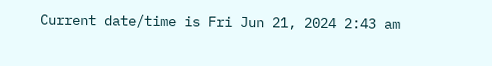Current date/time is Fri Jun 21, 2024 2:43 am